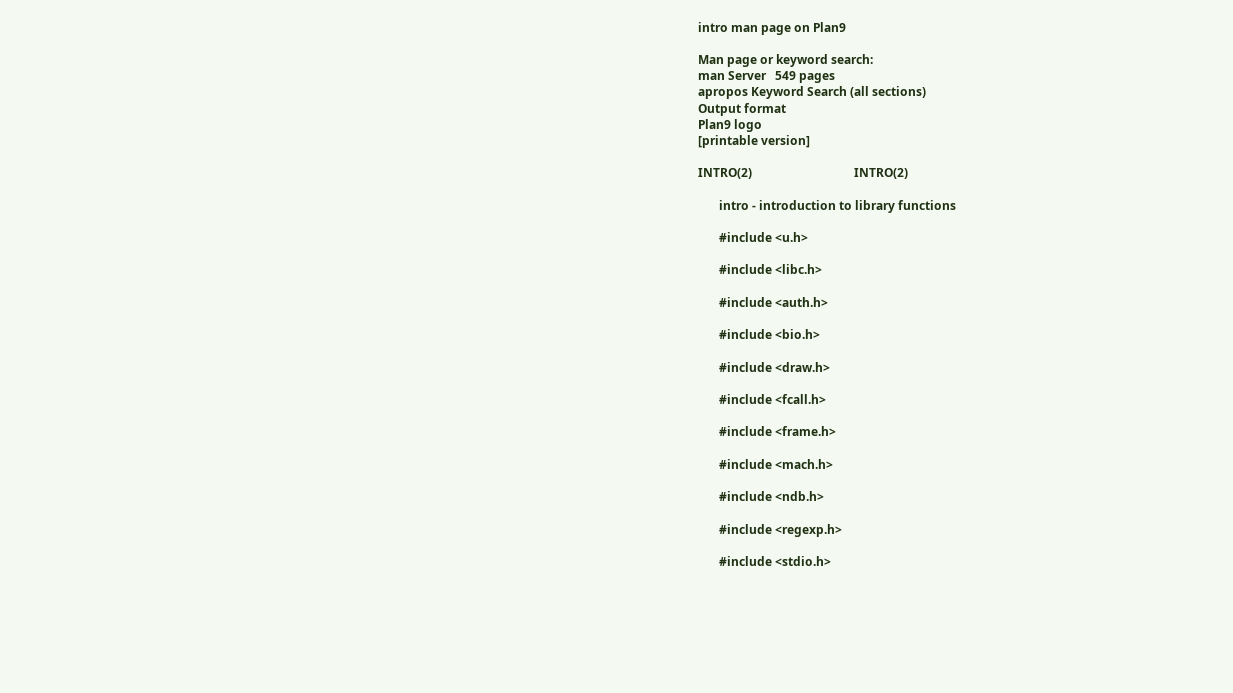intro man page on Plan9

Man page or keyword search:
man Server   549 pages
apropos Keyword Search (all sections)
Output format
Plan9 logo
[printable version]

INTRO(2)                                  INTRO(2)

       intro - introduction to library functions

       #include <u.h>

       #include <libc.h>

       #include <auth.h>

       #include <bio.h>

       #include <draw.h>

       #include <fcall.h>

       #include <frame.h>

       #include <mach.h>

       #include <ndb.h>

       #include <regexp.h>

       #include <stdio.h>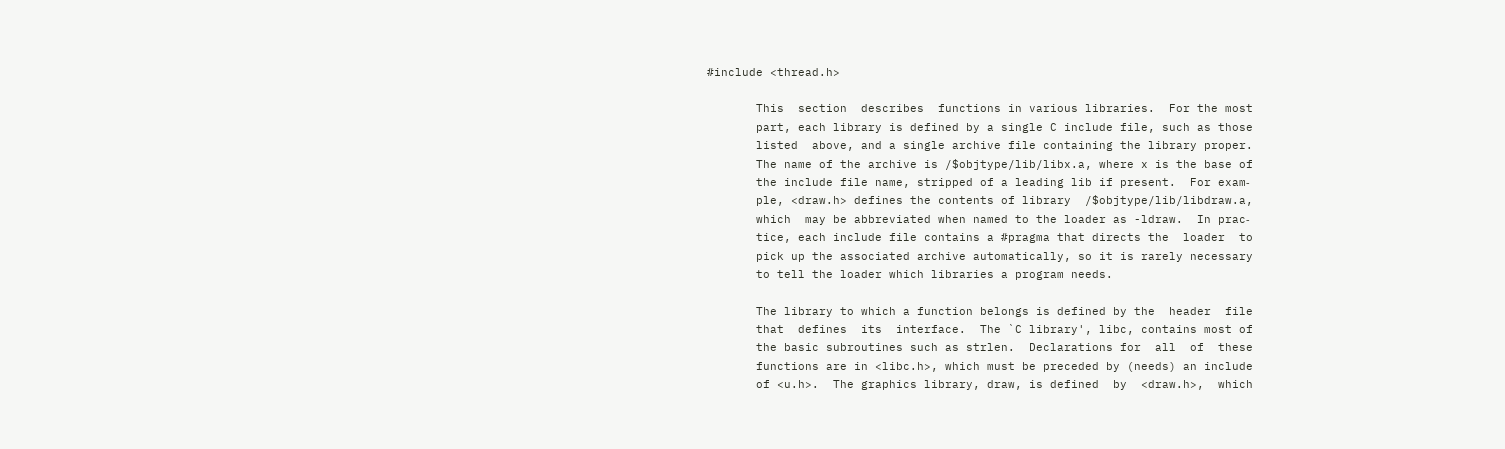#include <thread.h>

       This  section  describes  functions in various libraries.  For the most
       part, each library is defined by a single C include file, such as those
       listed  above, and a single archive file containing the library proper.
       The name of the archive is /$objtype/lib/libx.a, where x is the base of
       the include file name, stripped of a leading lib if present.  For exam‐
       ple, <draw.h> defines the contents of library  /$objtype/lib/libdraw.a,
       which  may be abbreviated when named to the loader as -ldraw.  In prac‐
       tice, each include file contains a #pragma that directs the  loader  to
       pick up the associated archive automatically, so it is rarely necessary
       to tell the loader which libraries a program needs.

       The library to which a function belongs is defined by the  header  file
       that  defines  its  interface.  The `C library', libc, contains most of
       the basic subroutines such as strlen.  Declarations for  all  of  these
       functions are in <libc.h>, which must be preceded by (needs) an include
       of <u.h>.  The graphics library, draw, is defined  by  <draw.h>,  which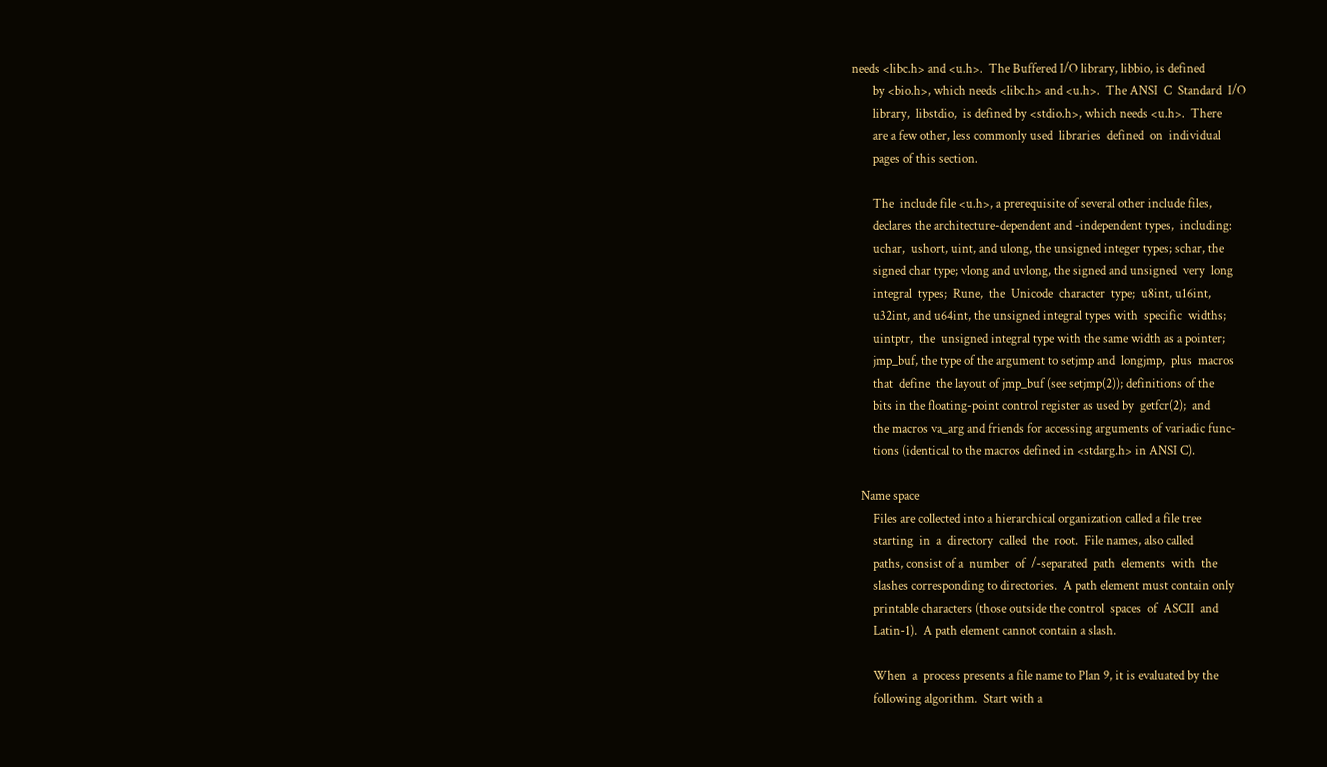needs <libc.h> and <u.h>.  The Buffered I/O library, libbio, is defined
       by <bio.h>, which needs <libc.h> and <u.h>.  The ANSI  C  Standard  I/O
       library,  libstdio,  is defined by <stdio.h>, which needs <u.h>.  There
       are a few other, less commonly used  libraries  defined  on  individual
       pages of this section.

       The  include file <u.h>, a prerequisite of several other include files,
       declares the architecture-dependent and -independent types,  including:
       uchar,  ushort, uint, and ulong, the unsigned integer types; schar, the
       signed char type; vlong and uvlong, the signed and unsigned  very  long
       integral  types;  Rune,  the  Unicode  character  type;  u8int, u16int,
       u32int, and u64int, the unsigned integral types with  specific  widths;
       uintptr,  the  unsigned integral type with the same width as a pointer;
       jmp_buf, the type of the argument to setjmp and  longjmp,  plus  macros
       that  define  the layout of jmp_buf (see setjmp(2)); definitions of the
       bits in the floating-point control register as used by  getfcr(2);  and
       the macros va_arg and friends for accessing arguments of variadic func‐
       tions (identical to the macros defined in <stdarg.h> in ANSI C).

   Name space
       Files are collected into a hierarchical organization called a file tree
       starting  in  a  directory  called  the  root.  File names, also called
       paths, consist of a  number  of  /-separated  path  elements  with  the
       slashes corresponding to directories.  A path element must contain only
       printable characters (those outside the control  spaces  of  ASCII  and
       Latin-1).  A path element cannot contain a slash.

       When  a  process presents a file name to Plan 9, it is evaluated by the
       following algorithm.  Start with a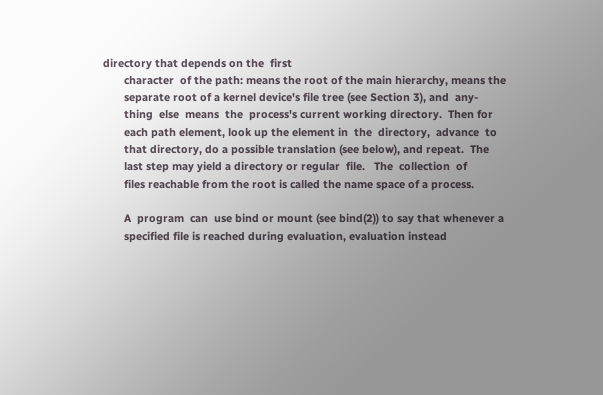directory that depends on the  first
       character  of the path: means the root of the main hierarchy, means the
       separate root of a kernel device's file tree (see Section 3), and  any‐
       thing  else  means  the  process's current working directory.  Then for
       each path element, look up the element in  the  directory,  advance  to
       that directory, do a possible translation (see below), and repeat.  The
       last step may yield a directory or regular  file.   The  collection  of
       files reachable from the root is called the name space of a process.

       A  program  can  use bind or mount (see bind(2)) to say that whenever a
       specified file is reached during evaluation, evaluation instead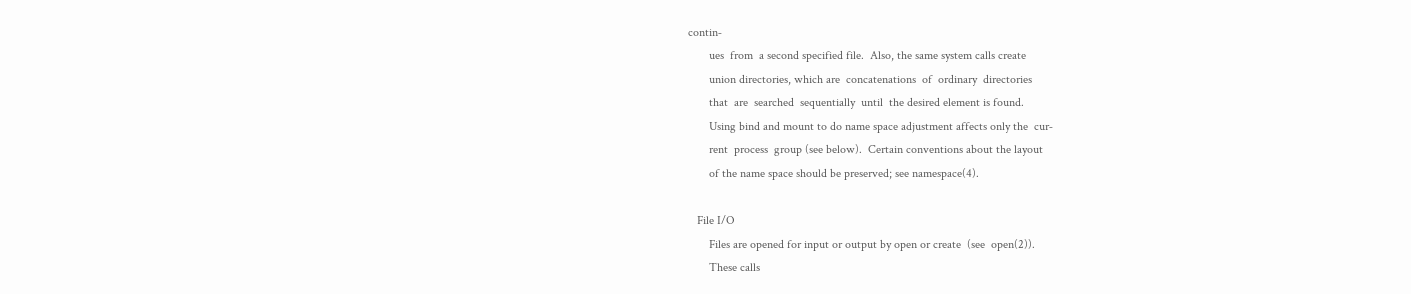contin‐
       ues  from  a second specified file.  Also, the same system calls create
       union directories, which are  concatenations  of  ordinary  directories
       that  are  searched  sequentially  until  the desired element is found.
       Using bind and mount to do name space adjustment affects only the  cur‐
       rent  process  group (see below).  Certain conventions about the layout
       of the name space should be preserved; see namespace(4).

   File I/O
       Files are opened for input or output by open or create  (see  open(2)).
       These calls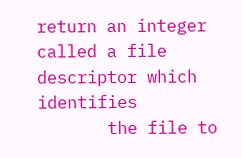return an integer called a file descriptor which identifies
       the file to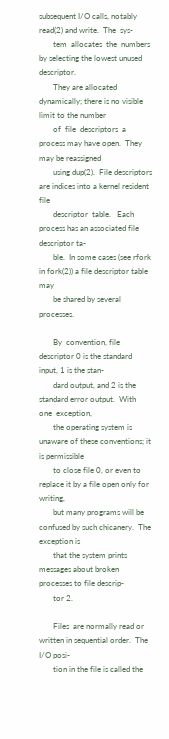subsequent I/O calls, notably read(2) and write.  The  sys‐
       tem  allocates  the  numbers by selecting the lowest unused descriptor.
       They are allocated dynamically; there is no visible limit to the number
       of  file  descriptors  a process may have open.  They may be reassigned
       using dup(2).  File descriptors are indices into a kernel resident file
       descriptor  table.   Each process has an associated file descriptor ta‐
       ble.  In some cases (see rfork in fork(2)) a file descriptor table  may
       be shared by several processes.

       By  convention, file descriptor 0 is the standard input, 1 is the stan‐
       dard output, and 2 is the standard error output.  With  one  exception,
       the operating system is unaware of these conventions; it is permissible
       to close file 0, or even to replace it by a file open only for writing,
       but many programs will be confused by such chicanery.  The exception is
       that the system prints messages about broken processes to file descrip‐
       tor 2.

       Files  are normally read or written in sequential order.  The I/O posi‐
       tion in the file is called the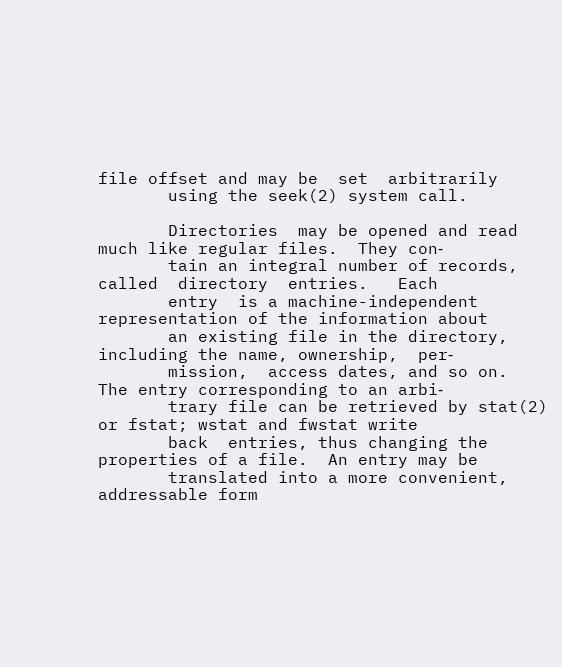file offset and may be  set  arbitrarily
       using the seek(2) system call.

       Directories  may be opened and read much like regular files.  They con‐
       tain an integral number of records,  called  directory  entries.   Each
       entry  is a machine-independent representation of the information about
       an existing file in the directory, including the name, ownership,  per‐
       mission,  access dates, and so on.  The entry corresponding to an arbi‐
       trary file can be retrieved by stat(2) or fstat; wstat and fwstat write
       back  entries, thus changing the properties of a file.  An entry may be
       translated into a more convenient, addressable form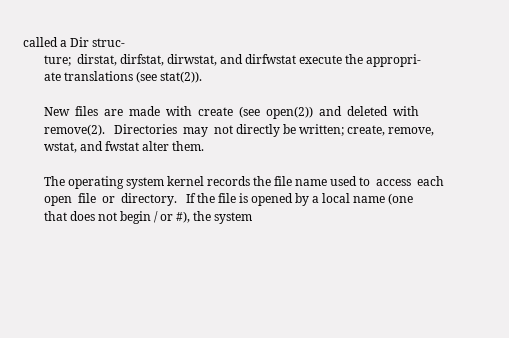called a Dir struc‐
       ture;  dirstat, dirfstat, dirwstat, and dirfwstat execute the appropri‐
       ate translations (see stat(2)).

       New  files  are  made  with  create  (see  open(2))  and  deleted  with
       remove(2).   Directories  may  not directly be written; create, remove,
       wstat, and fwstat alter them.

       The operating system kernel records the file name used to  access  each
       open  file  or  directory.   If the file is opened by a local name (one
       that does not begin / or #), the system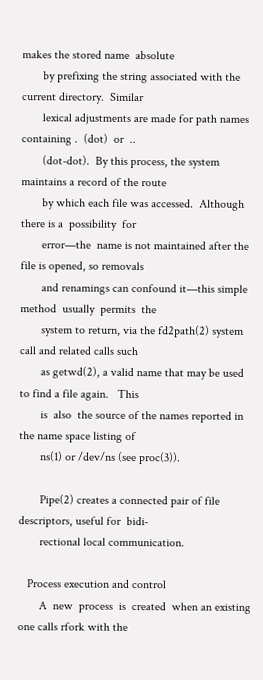makes the stored name  absolute
       by prefixing the string associated with the current directory.  Similar
       lexical adjustments are made for path names containing .  (dot)  or  ..
       (dot-dot).  By this process, the system maintains a record of the route
       by which each file was accessed.  Although there is a  possibility  for
       error—the  name is not maintained after the file is opened, so removals
       and renamings can confound it—this simple method  usually  permits  the
       system to return, via the fd2path(2) system call and related calls such
       as getwd(2), a valid name that may be used to find a file again.   This
       is  also  the source of the names reported in the name space listing of
       ns(1) or /dev/ns (see proc(3)).

       Pipe(2) creates a connected pair of file descriptors, useful for  bidi‐
       rectional local communication.

   Process execution and control
       A  new  process  is  created  when an existing one calls rfork with the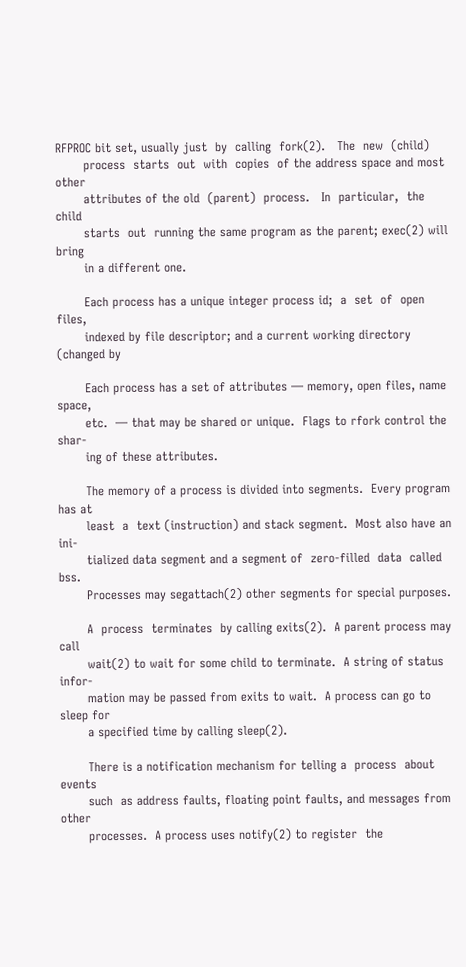RFPROC bit set, usually just  by  calling  fork(2).   The  new  (child)
       process  starts  out  with  copies  of the address space and most other
       attributes of the old  (parent)  process.   In  particular,  the  child
       starts  out  running the same program as the parent; exec(2) will bring
       in a different one.

       Each process has a unique integer process id;  a  set  of  open  files,
       indexed by file descriptor; and a current working directory (changed by

       Each process has a set of attributes — memory, open files, name  space,
       etc.  — that may be shared or unique.  Flags to rfork control the shar‐
       ing of these attributes.

       The memory of a process is divided into segments.  Every program has at
       least  a  text (instruction) and stack segment.  Most also have an ini‐
       tialized data segment and a segment of  zero-filled  data  called  bss.
       Processes may segattach(2) other segments for special purposes.

       A  process  terminates  by calling exits(2).  A parent process may call
       wait(2) to wait for some child to terminate.  A string of status infor‐
       mation may be passed from exits to wait.  A process can go to sleep for
       a specified time by calling sleep(2).

       There is a notification mechanism for telling a  process  about  events
       such  as address faults, floating point faults, and messages from other
       processes.  A process uses notify(2) to register  the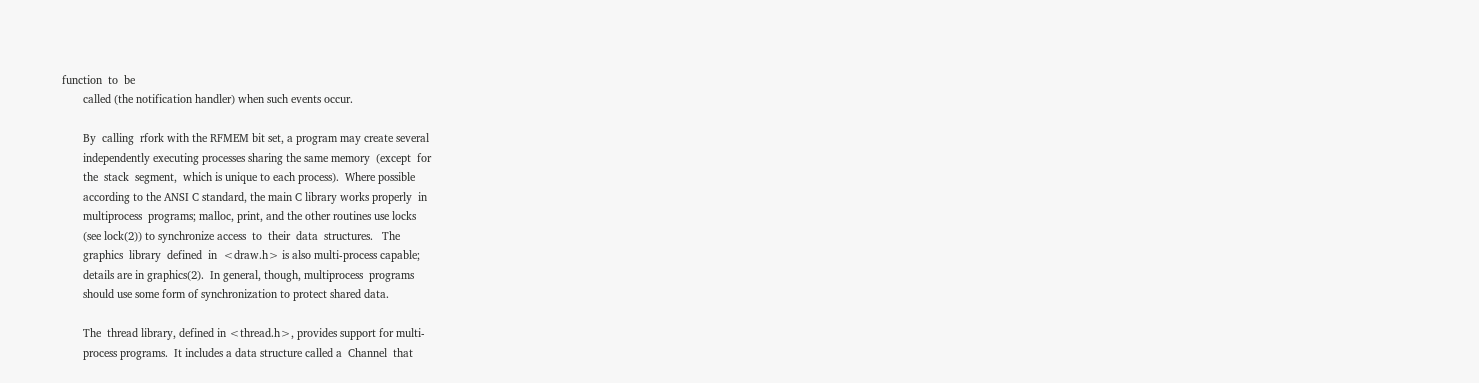function  to  be
       called (the notification handler) when such events occur.

       By  calling  rfork with the RFMEM bit set, a program may create several
       independently executing processes sharing the same memory  (except  for
       the  stack  segment,  which is unique to each process).  Where possible
       according to the ANSI C standard, the main C library works properly  in
       multiprocess  programs; malloc, print, and the other routines use locks
       (see lock(2)) to synchronize access  to  their  data  structures.   The
       graphics  library  defined  in  <draw.h> is also multi-process capable;
       details are in graphics(2).  In general, though, multiprocess  programs
       should use some form of synchronization to protect shared data.

       The  thread library, defined in <thread.h>, provides support for multi‐
       process programs.  It includes a data structure called a  Channel  that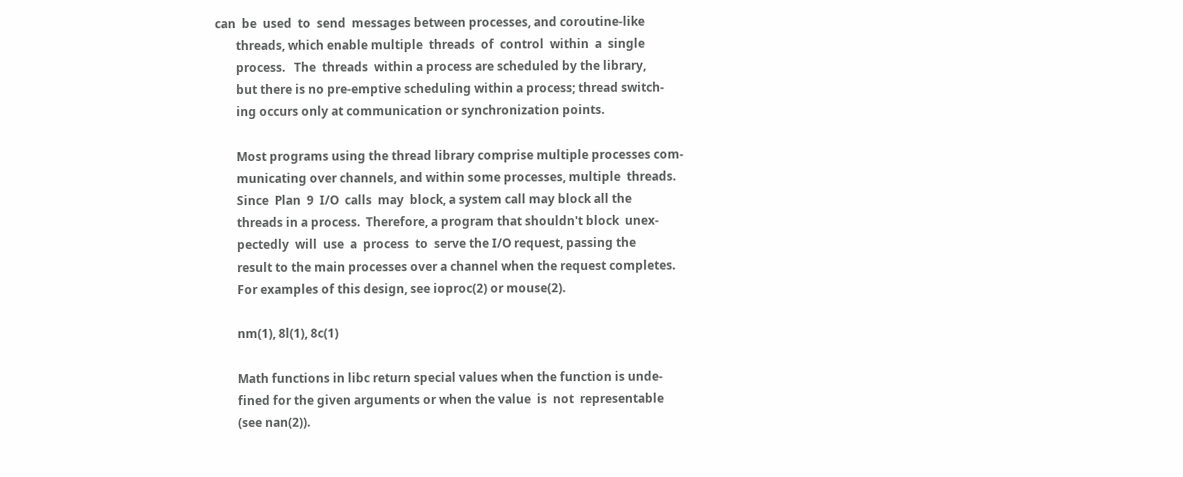can  be  used  to  send  messages between processes, and coroutine-like
       threads, which enable multiple  threads  of  control  within  a  single
       process.   The  threads  within a process are scheduled by the library,
       but there is no pre-emptive scheduling within a process; thread switch‐
       ing occurs only at communication or synchronization points.

       Most programs using the thread library comprise multiple processes com‐
       municating over channels, and within some processes, multiple  threads.
       Since  Plan  9  I/O  calls  may  block, a system call may block all the
       threads in a process.  Therefore, a program that shouldn't block  unex‐
       pectedly  will  use  a  process  to  serve the I/O request, passing the
       result to the main processes over a channel when the request completes.
       For examples of this design, see ioproc(2) or mouse(2).

       nm(1), 8l(1), 8c(1)

       Math functions in libc return special values when the function is unde‐
       fined for the given arguments or when the value  is  not  representable
       (see nan(2)).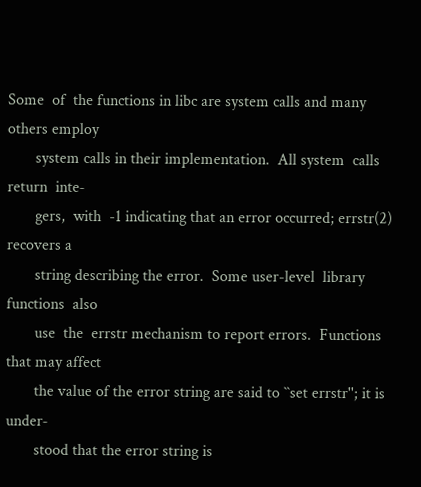Some  of  the functions in libc are system calls and many others employ
       system calls in their implementation.  All system  calls  return  inte‐
       gers,  with  -1 indicating that an error occurred; errstr(2) recovers a
       string describing the error.  Some user-level  library  functions  also
       use  the  errstr mechanism to report errors.  Functions that may affect
       the value of the error string are said to ``set errstr''; it is  under‐
       stood that the error string is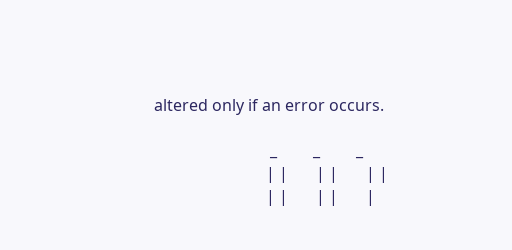altered only if an error occurs.

                             _         _         _
                            | |       | |       | |
                            | |       | |       |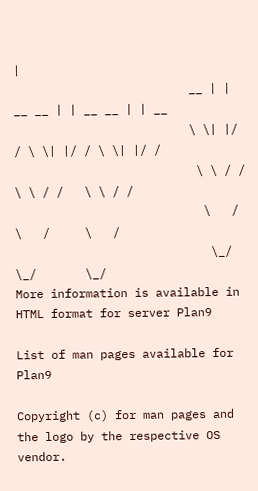|
                         __ | | __ __ | | __ __ | | __
                         \ \| |/ / \ \| |/ / \ \| |/ /
                          \ \ / /   \ \ / /   \ \ / /
                           \   /     \   /     \   /
                            \_/       \_/       \_/
More information is available in HTML format for server Plan9

List of man pages available for Plan9

Copyright (c) for man pages and the logo by the respective OS vendor.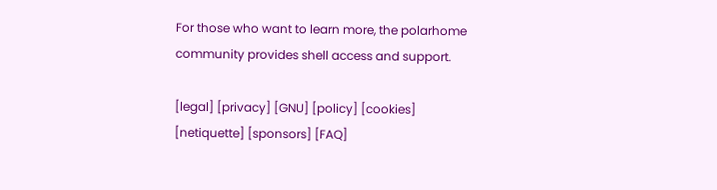For those who want to learn more, the polarhome community provides shell access and support.

[legal] [privacy] [GNU] [policy] [cookies] [netiquette] [sponsors] [FAQ]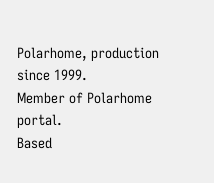Polarhome, production since 1999.
Member of Polarhome portal.
Based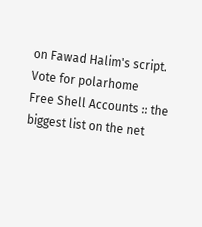on Fawad Halim's script.
Vote for polarhome
Free Shell Accounts :: the biggest list on the net